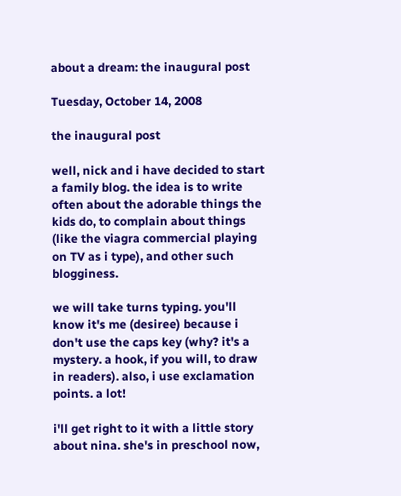about a dream: the inaugural post

Tuesday, October 14, 2008

the inaugural post

well, nick and i have decided to start a family blog. the idea is to write often about the adorable things the kids do, to complain about things (like the viagra commercial playing on TV as i type), and other such blogginess.

we will take turns typing. you'll know it's me (desiree) because i don't use the caps key (why? it's a mystery. a hook, if you will, to draw in readers). also, i use exclamation points. a lot!

i'll get right to it with a little story about nina. she's in preschool now,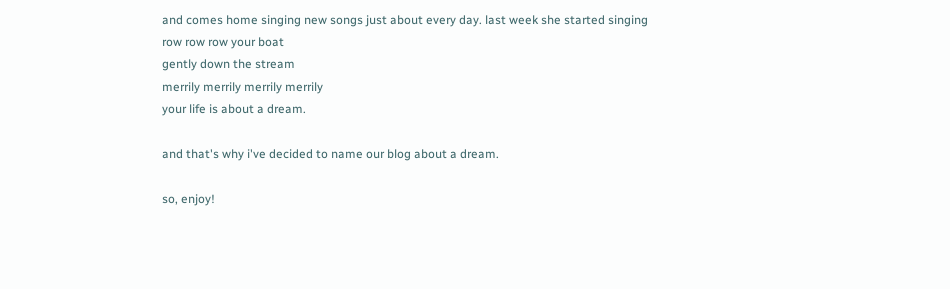and comes home singing new songs just about every day. last week she started singing
row row row your boat
gently down the stream
merrily merrily merrily merrily
your life is about a dream.

and that's why i've decided to name our blog about a dream.

so, enjoy!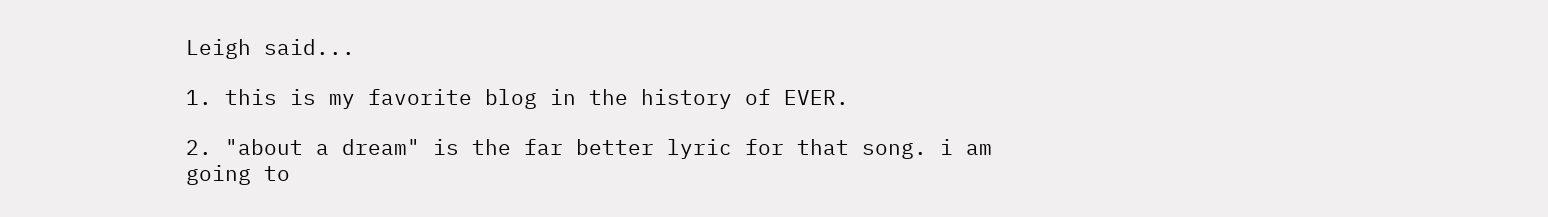Leigh said...

1. this is my favorite blog in the history of EVER.

2. "about a dream" is the far better lyric for that song. i am going to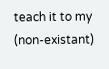teach it to my (non-existant)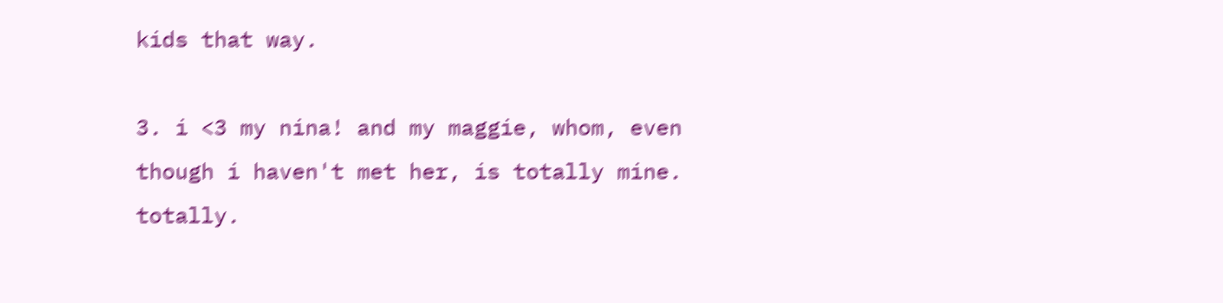kids that way.

3. i <3 my nina! and my maggie, whom, even though i haven't met her, is totally mine. totally.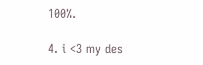100%.

4. i <3 my des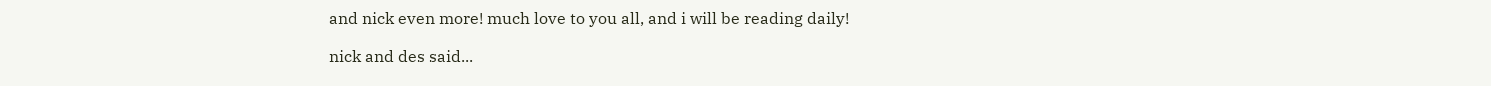and nick even more! much love to you all, and i will be reading daily!

nick and des said...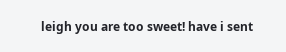leigh you are too sweet! have i sent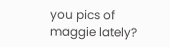you pics of maggie lately?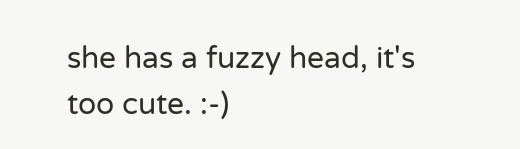she has a fuzzy head, it's too cute. :-)